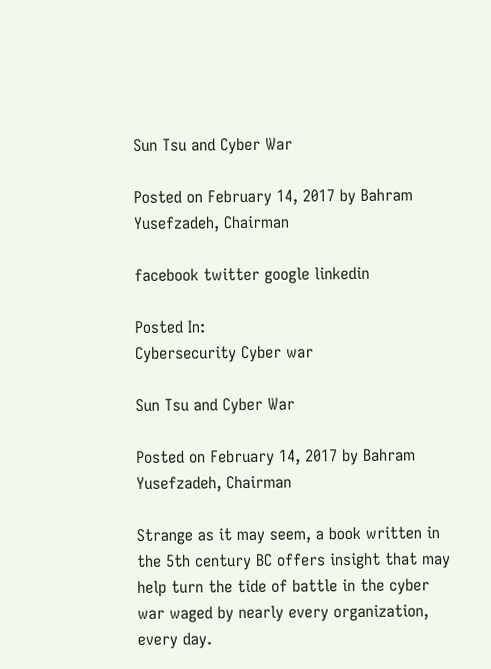Sun Tsu and Cyber War

Posted on February 14, 2017 by Bahram Yusefzadeh, Chairman

facebook twitter google linkedin

Posted In:
Cybersecurity Cyber war

Sun Tsu and Cyber War

Posted on February 14, 2017 by Bahram Yusefzadeh, Chairman

Strange as it may seem, a book written in the 5th century BC offers insight that may help turn the tide of battle in the cyber war waged by nearly every organization, every day.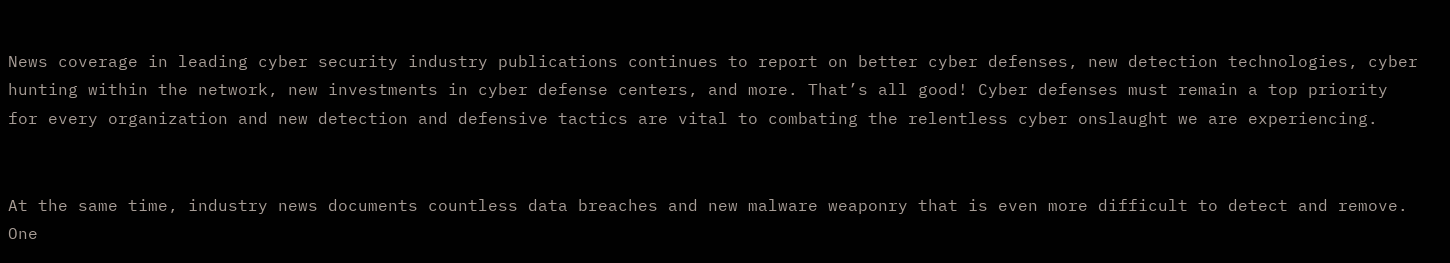News coverage in leading cyber security industry publications continues to report on better cyber defenses, new detection technologies, cyber hunting within the network, new investments in cyber defense centers, and more. That’s all good! Cyber defenses must remain a top priority for every organization and new detection and defensive tactics are vital to combating the relentless cyber onslaught we are experiencing.


At the same time, industry news documents countless data breaches and new malware weaponry that is even more difficult to detect and remove. One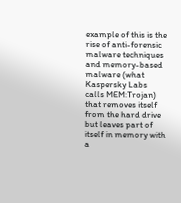example of this is the rise of anti-forensic malware techniques and memory-based malware (what Kaspersky Labs calls MEM:Trojan) that removes itself from the hard drive but leaves part of itself in memory with a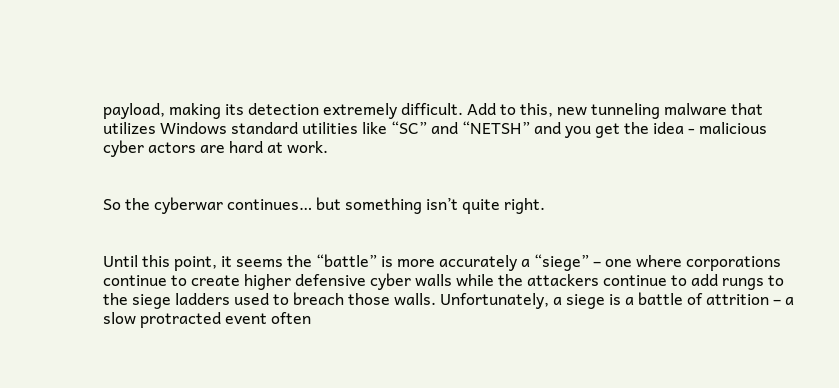payload, making its detection extremely difficult. Add to this, new tunneling malware that utilizes Windows standard utilities like “SC” and “NETSH” and you get the idea - malicious cyber actors are hard at work.


So the cyberwar continues… but something isn’t quite right.


Until this point, it seems the “battle” is more accurately a “siege” – one where corporations continue to create higher defensive cyber walls while the attackers continue to add rungs to the siege ladders used to breach those walls. Unfortunately, a siege is a battle of attrition – a slow protracted event often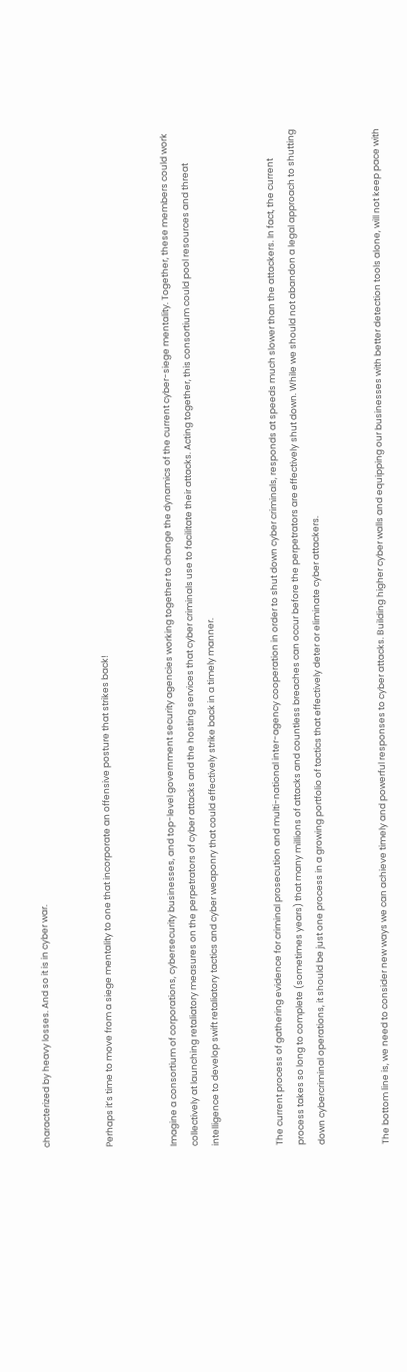characterized by heavy losses. And so it is in cyber war.


Perhaps it’s time to move from a siege mentality to one that incorporate an offensive posture that strikes back!


Imagine a consortium of corporations, cybersecurity businesses, and top-level government security agencies working together to change the dynamics of the current cyber-siege mentality. Together, these members could work collectively at launching retaliatory measures on the perpetrators of cyber attacks and the hosting services that cyber criminals use to facilitate their attacks. Acting together, this consortium could pool resources and threat intelligence to develop swift retaliatory tactics and cyber weaponry that could effectively strike back in a timely manner.


The current process of gathering evidence for criminal prosecution and multi-national inter-agency cooperation in order to shut down cyber criminals, responds at speeds much slower than the attackers. In fact, the current process takes so long to complete (sometimes years) that many millions of attacks and countless breaches can occur before the perpetrators are effectively shut down. While we should not abandon a legal approach to shutting down cybercriminal operations, it should be just one process in a growing portfolio of tactics that effectively deter or eliminate cyber attackers.


The bottom line is, we need to consider new ways we can achieve timely and powerful responses to cyber attacks. Building higher cyber walls and equipping our businesses with better detection tools alone, will not keep pace with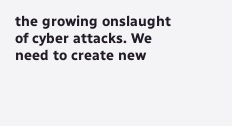the growing onslaught of cyber attacks. We need to create new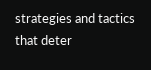strategies and tactics that deter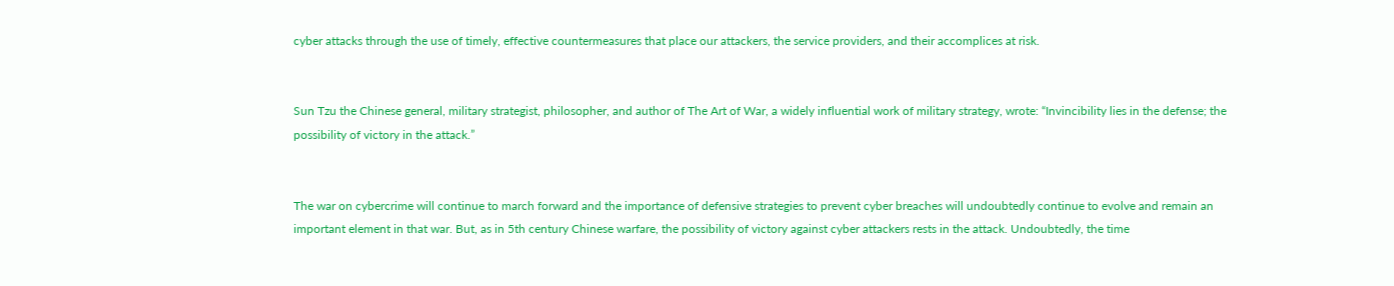cyber attacks through the use of timely, effective countermeasures that place our attackers, the service providers, and their accomplices at risk.


Sun Tzu the Chinese general, military strategist, philosopher, and author of The Art of War, a widely influential work of military strategy, wrote: “Invincibility lies in the defense; the possibility of victory in the attack.”


The war on cybercrime will continue to march forward and the importance of defensive strategies to prevent cyber breaches will undoubtedly continue to evolve and remain an important element in that war. But, as in 5th century Chinese warfare, the possibility of victory against cyber attackers rests in the attack. Undoubtedly, the time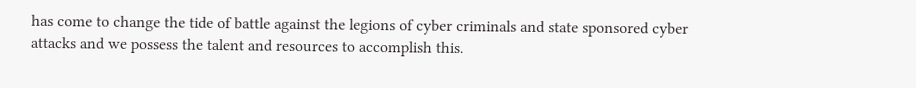has come to change the tide of battle against the legions of cyber criminals and state sponsored cyber attacks and we possess the talent and resources to accomplish this.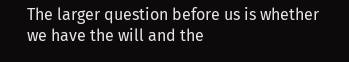The larger question before us is whether we have the will and the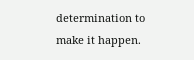determination to make it happen.